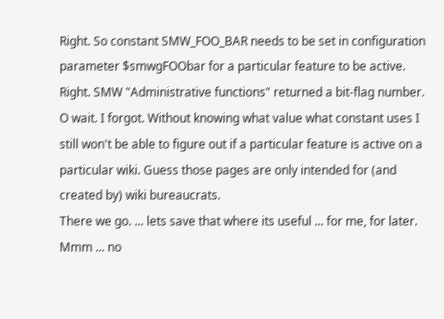Right. So constant SMW_FOO_BAR needs to be set in configuration parameter $smwgFOObar for a particular feature to be active.
Right. SMW "Administrative functions" returned a bit-flag number.
O wait. I forgot. Without knowing what value what constant uses I still won't be able to figure out if a particular feature is active on a particular wiki. Guess those pages are only intended for (and created by) wiki bureaucrats.
There we go. ... lets save that where its useful ... for me, for later.
Mmm ... no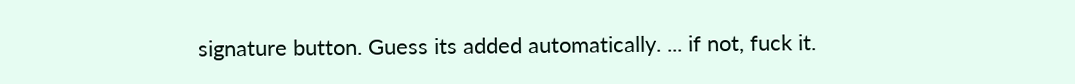signature button. Guess its added automatically. ... if not, fuck it.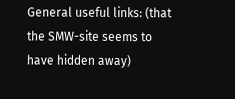General useful links: (that the SMW-site seems to have hidden away)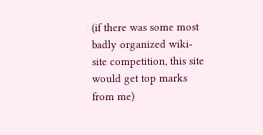(if there was some most badly organized wiki-site competition, this site would get top marks from me)